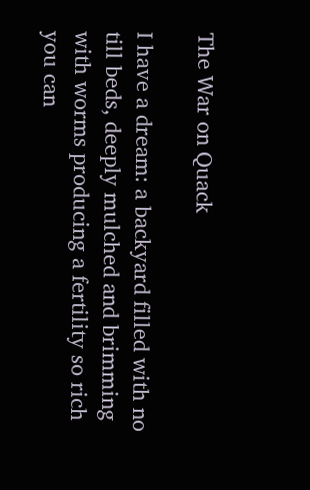The War on Quack

I have a dream: a backyard filled with no till beds, deeply mulched and brimming with worms producing a fertility so rich you can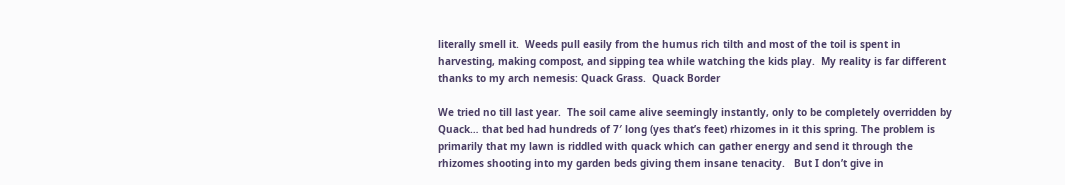literally smell it.  Weeds pull easily from the humus rich tilth and most of the toil is spent in harvesting, making compost, and sipping tea while watching the kids play.  My reality is far different thanks to my arch nemesis: Quack Grass.  Quack Border

We tried no till last year.  The soil came alive seemingly instantly, only to be completely overridden by Quack… that bed had hundreds of 7′ long (yes that’s feet) rhizomes in it this spring. The problem is primarily that my lawn is riddled with quack which can gather energy and send it through the rhizomes shooting into my garden beds giving them insane tenacity.   But I don’t give in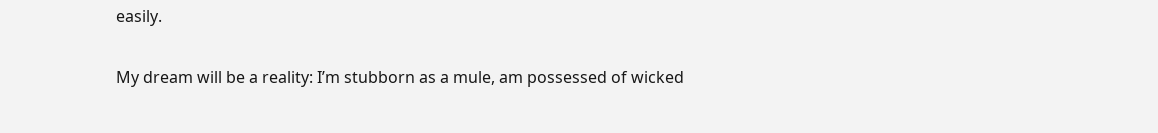easily.

My dream will be a reality: I’m stubborn as a mule, am possessed of wicked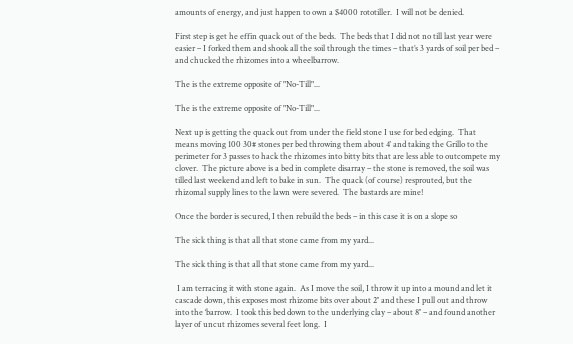amounts of energy, and just happen to own a $4000 rototiller.  I will not be denied.

First step is get he effin quack out of the beds.  The beds that I did not no till last year were easier – I forked them and shook all the soil through the times – that’s 3 yards of soil per bed – and chucked the rhizomes into a wheelbarrow.

The is the extreme opposite of "No-Till"...

The is the extreme opposite of "No-Till"...

Next up is getting the quack out from under the field stone I use for bed edging.  That means moving 100 30# stones per bed throwing them about 4′ and taking the Grillo to the perimeter for 3 passes to hack the rhizomes into bitty bits that are less able to outcompete my clover.  The picture above is a bed in complete disarray – the stone is removed, the soil was tilled last weekend and left to bake in sun.  The quack (of course) resprouted, but the rhizomal supply lines to the lawn were severed.  The bastards are mine!

Once the border is secured, I then rebuild the beds – in this case it is on a slope so

The sick thing is that all that stone came from my yard...

The sick thing is that all that stone came from my yard...

 I am terracing it with stone again.  As I move the soil, I throw it up into a mound and let it cascade down, this exposes most rhizome bits over about 2″ and these I pull out and throw into the ‘barrow.  I took this bed down to the underlying clay – about 8″ – and found another layer of uncut rhizomes several feet long.  I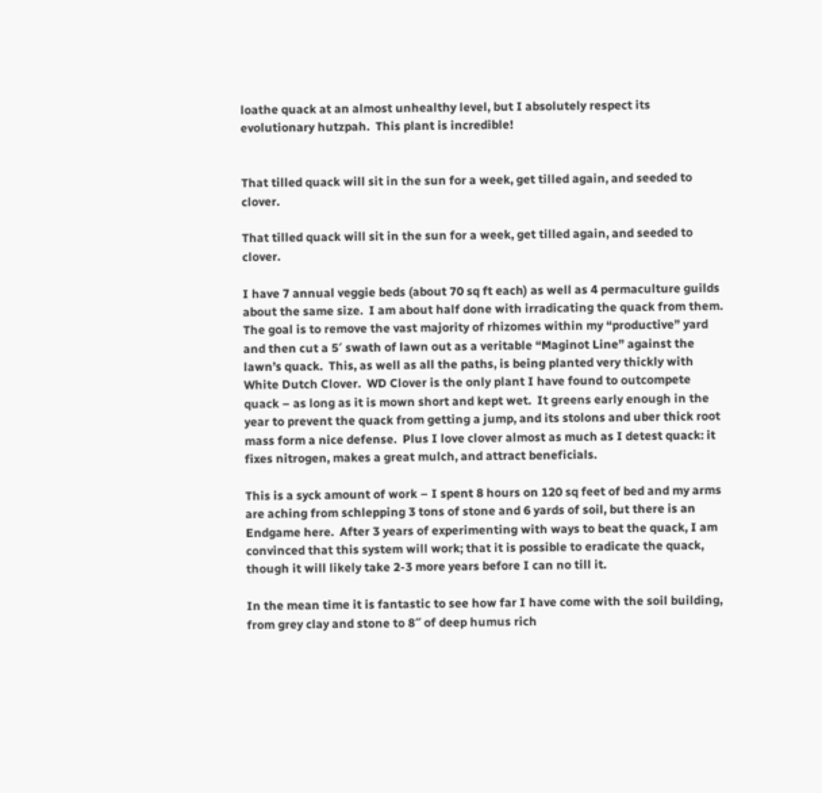loathe quack at an almost unhealthy level, but I absolutely respect its evolutionary hutzpah.  This plant is incredible!


That tilled quack will sit in the sun for a week, get tilled again, and seeded to clover.

That tilled quack will sit in the sun for a week, get tilled again, and seeded to clover.

I have 7 annual veggie beds (about 70 sq ft each) as well as 4 permaculture guilds about the same size.  I am about half done with irradicating the quack from them.  The goal is to remove the vast majority of rhizomes within my “productive” yard and then cut a 5′ swath of lawn out as a veritable “Maginot Line” against the lawn’s quack.  This, as well as all the paths, is being planted very thickly with White Dutch Clover.  WD Clover is the only plant I have found to outcompete quack – as long as it is mown short and kept wet.  It greens early enough in the year to prevent the quack from getting a jump, and its stolons and uber thick root mass form a nice defense.  Plus I love clover almost as much as I detest quack: it fixes nitrogen, makes a great mulch, and attract beneficials.

This is a syck amount of work – I spent 8 hours on 120 sq feet of bed and my arms are aching from schlepping 3 tons of stone and 6 yards of soil, but there is an Endgame here.  After 3 years of experimenting with ways to beat the quack, I am convinced that this system will work; that it is possible to eradicate the quack, though it will likely take 2-3 more years before I can no till it.

In the mean time it is fantastic to see how far I have come with the soil building,  from grey clay and stone to 8″ of deep humus rich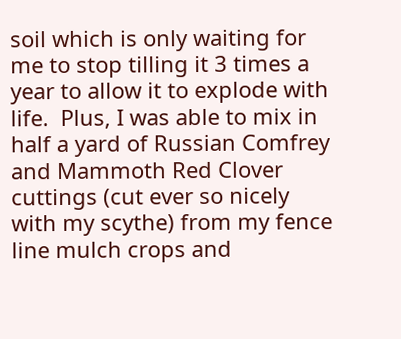soil which is only waiting for me to stop tilling it 3 times a year to allow it to explode with life.  Plus, I was able to mix in half a yard of Russian Comfrey and Mammoth Red Clover cuttings (cut ever so nicely with my scythe) from my fence line mulch crops and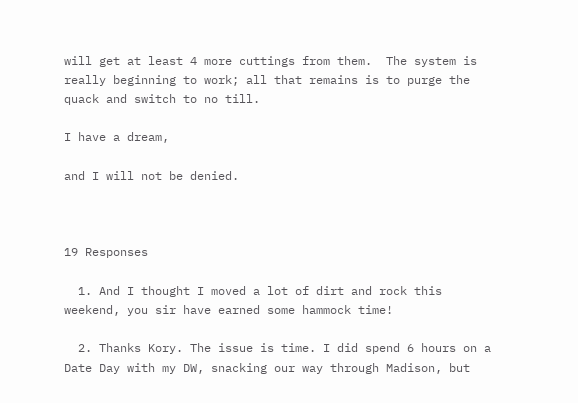will get at least 4 more cuttings from them.  The system is really beginning to work; all that remains is to purge the quack and switch to no till.

I have a dream,

and I will not be denied.



19 Responses

  1. And I thought I moved a lot of dirt and rock this weekend, you sir have earned some hammock time!

  2. Thanks Kory. The issue is time. I did spend 6 hours on a Date Day with my DW, snacking our way through Madison, but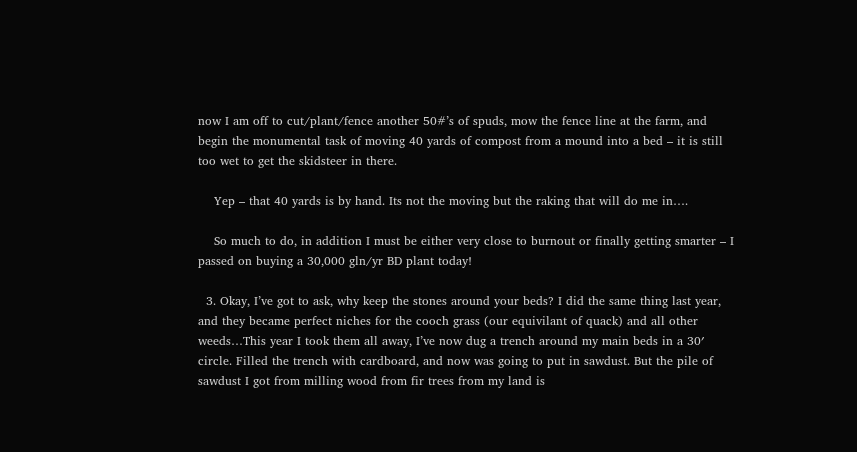now I am off to cut/plant/fence another 50#’s of spuds, mow the fence line at the farm, and begin the monumental task of moving 40 yards of compost from a mound into a bed – it is still too wet to get the skidsteer in there.

    Yep – that 40 yards is by hand. Its not the moving but the raking that will do me in….

    So much to do, in addition I must be either very close to burnout or finally getting smarter – I passed on buying a 30,000 gln/yr BD plant today!

  3. Okay, I’ve got to ask, why keep the stones around your beds? I did the same thing last year, and they became perfect niches for the cooch grass (our equivilant of quack) and all other weeds…This year I took them all away, I’ve now dug a trench around my main beds in a 30′ circle. Filled the trench with cardboard, and now was going to put in sawdust. But the pile of sawdust I got from milling wood from fir trees from my land is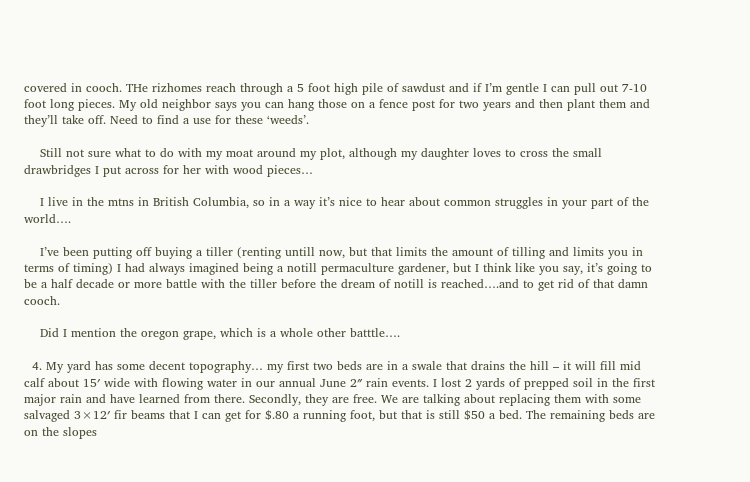covered in cooch. THe rizhomes reach through a 5 foot high pile of sawdust and if I’m gentle I can pull out 7-10 foot long pieces. My old neighbor says you can hang those on a fence post for two years and then plant them and they’ll take off. Need to find a use for these ‘weeds’.

    Still not sure what to do with my moat around my plot, although my daughter loves to cross the small drawbridges I put across for her with wood pieces…

    I live in the mtns in British Columbia, so in a way it’s nice to hear about common struggles in your part of the world….

    I’ve been putting off buying a tiller (renting untill now, but that limits the amount of tilling and limits you in terms of timing) I had always imagined being a notill permaculture gardener, but I think like you say, it’s going to be a half decade or more battle with the tiller before the dream of notill is reached….and to get rid of that damn cooch.

    Did I mention the oregon grape, which is a whole other batttle….

  4. My yard has some decent topography… my first two beds are in a swale that drains the hill – it will fill mid calf about 15′ wide with flowing water in our annual June 2″ rain events. I lost 2 yards of prepped soil in the first major rain and have learned from there. Secondly, they are free. We are talking about replacing them with some salvaged 3×12′ fir beams that I can get for $.80 a running foot, but that is still $50 a bed. The remaining beds are on the slopes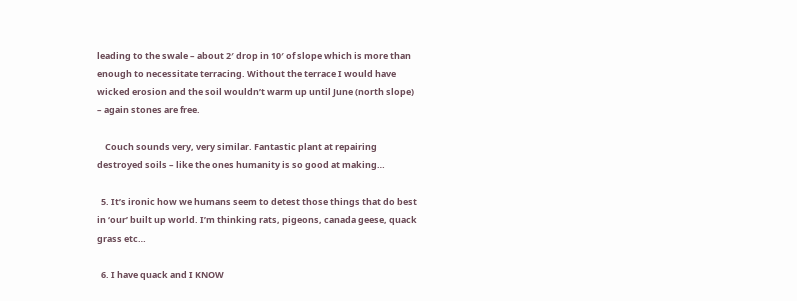leading to the swale – about 2′ drop in 10′ of slope which is more than enough to necessitate terracing. Without the terrace I would have wicked erosion and the soil wouldn’t warm up until June (north slope) – again stones are free.

    Couch sounds very, very similar. Fantastic plant at repairing destroyed soils – like the ones humanity is so good at making…

  5. It’s ironic how we humans seem to detest those things that do best in ‘our’ built up world. I’m thinking rats, pigeons, canada geese, quack grass etc…

  6. I have quack and I KNOW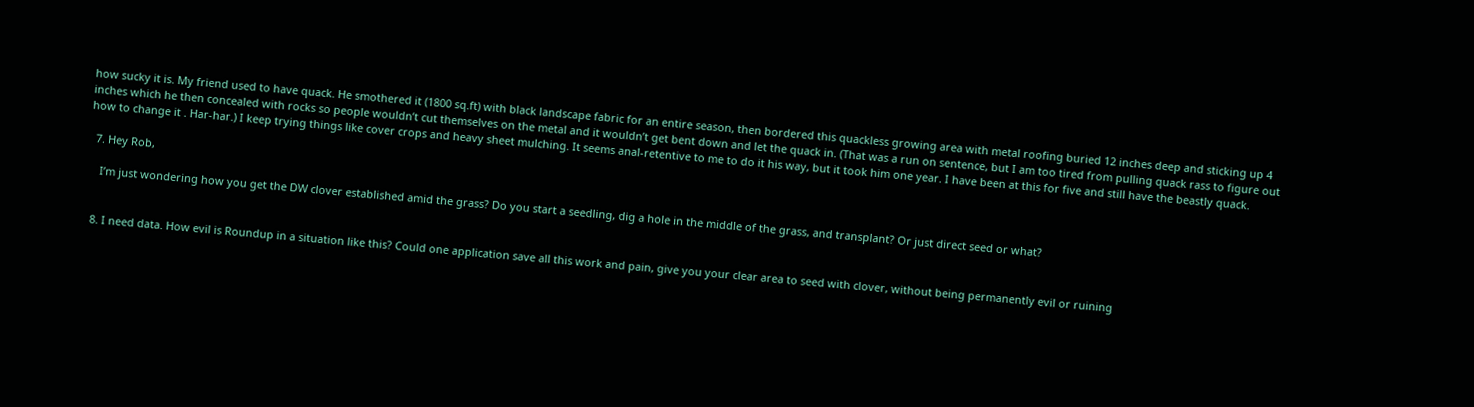how sucky it is. My friend used to have quack. He smothered it (1800 sq.ft) with black landscape fabric for an entire season, then bordered this quackless growing area with metal roofing buried 12 inches deep and sticking up 4 inches which he then concealed with rocks so people wouldn’t cut themselves on the metal and it wouldn’t get bent down and let the quack in. (That was a run on sentence, but I am too tired from pulling quack rass to figure out how to change it . Har-har.) I keep trying things like cover crops and heavy sheet mulching. It seems anal-retentive to me to do it his way, but it took him one year. I have been at this for five and still have the beastly quack.

  7. Hey Rob,

    I’m just wondering how you get the DW clover established amid the grass? Do you start a seedling, dig a hole in the middle of the grass, and transplant? Or just direct seed or what?


  8. I need data. How evil is Roundup in a situation like this? Could one application save all this work and pain, give you your clear area to seed with clover, without being permanently evil or ruining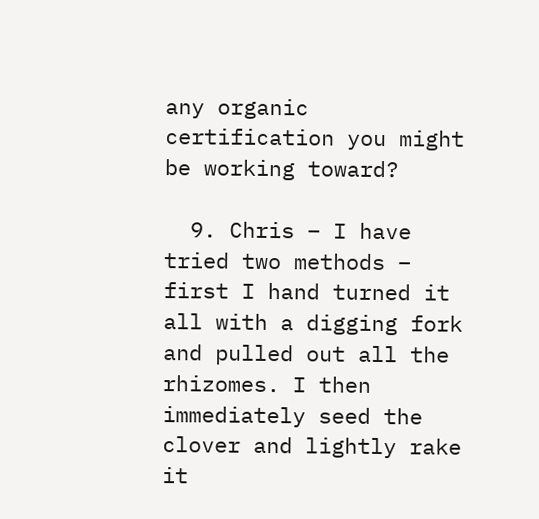any organic certification you might be working toward?

  9. Chris – I have tried two methods – first I hand turned it all with a digging fork and pulled out all the rhizomes. I then immediately seed the clover and lightly rake it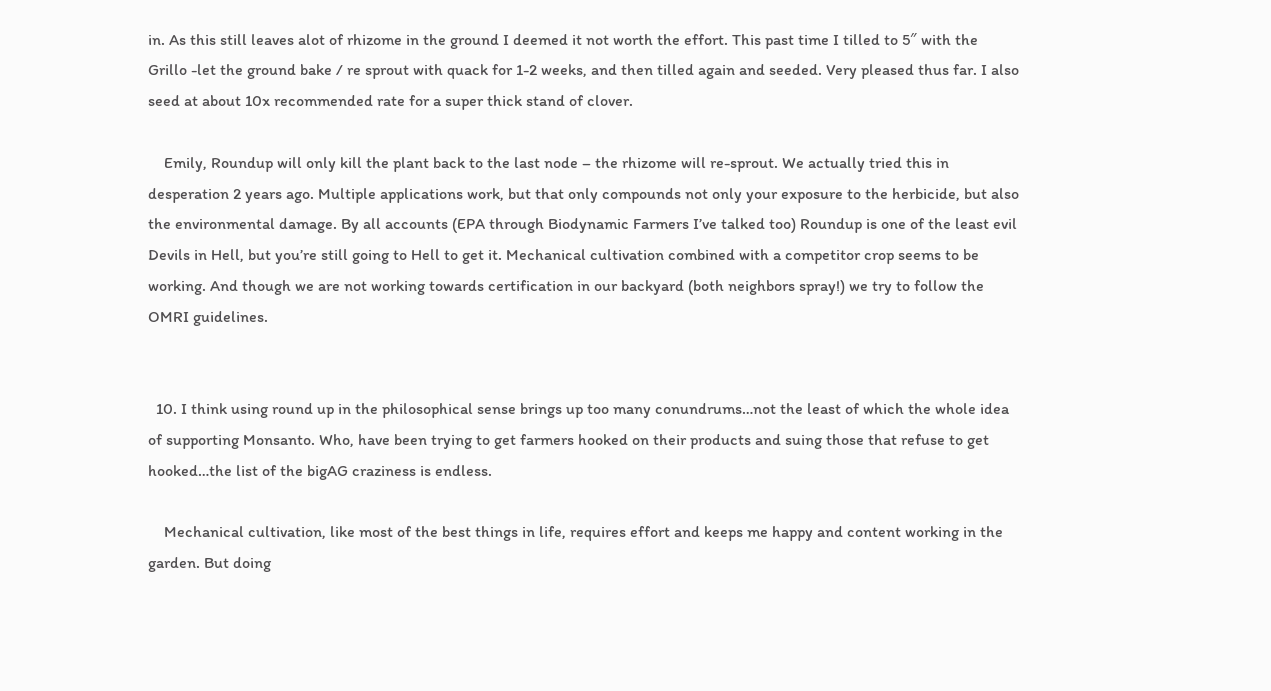in. As this still leaves alot of rhizome in the ground I deemed it not worth the effort. This past time I tilled to 5″ with the Grillo -let the ground bake / re sprout with quack for 1-2 weeks, and then tilled again and seeded. Very pleased thus far. I also seed at about 10x recommended rate for a super thick stand of clover.

    Emily, Roundup will only kill the plant back to the last node – the rhizome will re-sprout. We actually tried this in desperation 2 years ago. Multiple applications work, but that only compounds not only your exposure to the herbicide, but also the environmental damage. By all accounts (EPA through Biodynamic Farmers I’ve talked too) Roundup is one of the least evil Devils in Hell, but you’re still going to Hell to get it. Mechanical cultivation combined with a competitor crop seems to be working. And though we are not working towards certification in our backyard (both neighbors spray!) we try to follow the OMRI guidelines.


  10. I think using round up in the philosophical sense brings up too many conundrums…not the least of which the whole idea of supporting Monsanto. Who, have been trying to get farmers hooked on their products and suing those that refuse to get hooked…the list of the bigAG craziness is endless.

    Mechanical cultivation, like most of the best things in life, requires effort and keeps me happy and content working in the garden. But doing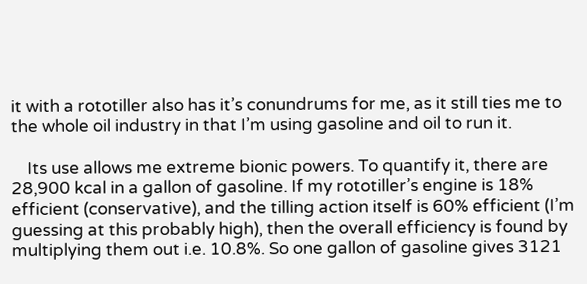it with a rototiller also has it’s conundrums for me, as it still ties me to the whole oil industry in that I’m using gasoline and oil to run it.

    Its use allows me extreme bionic powers. To quantify it, there are 28,900 kcal in a gallon of gasoline. If my rototiller’s engine is 18% efficient (conservative), and the tilling action itself is 60% efficient (I’m guessing at this probably high), then the overall efficiency is found by multiplying them out i.e. 10.8%. So one gallon of gasoline gives 3121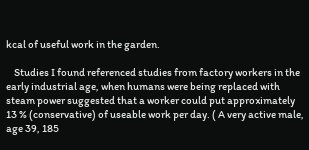kcal of useful work in the garden.

    Studies I found referenced studies from factory workers in the early industrial age, when humans were being replaced with steam power suggested that a worker could put approximately 13 % (conservative) of useable work per day. ( A very active male, age 39, 185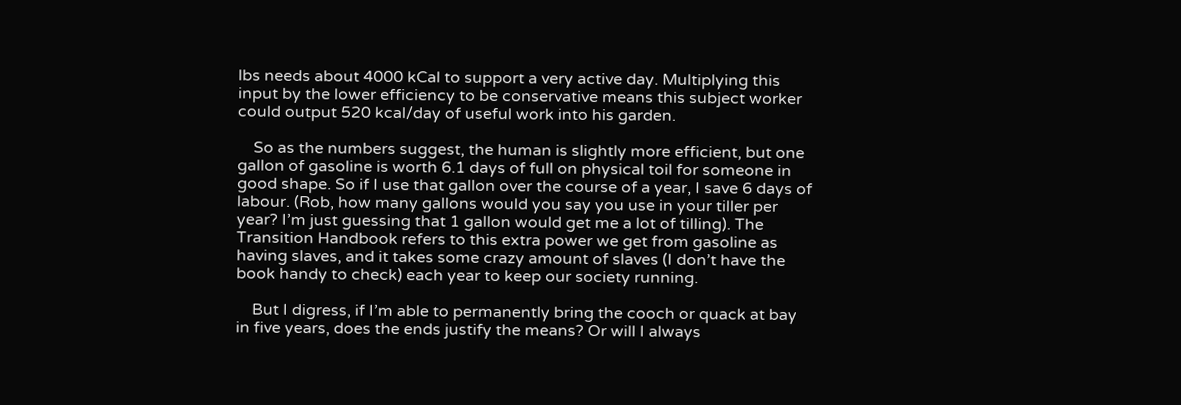lbs needs about 4000 kCal to support a very active day. Multiplying this input by the lower efficiency to be conservative means this subject worker could output 520 kcal/day of useful work into his garden.

    So as the numbers suggest, the human is slightly more efficient, but one gallon of gasoline is worth 6.1 days of full on physical toil for someone in good shape. So if I use that gallon over the course of a year, I save 6 days of labour. (Rob, how many gallons would you say you use in your tiller per year? I’m just guessing that 1 gallon would get me a lot of tilling). The Transition Handbook refers to this extra power we get from gasoline as having slaves, and it takes some crazy amount of slaves (I don’t have the book handy to check) each year to keep our society running.

    But I digress, if I’m able to permanently bring the cooch or quack at bay in five years, does the ends justify the means? Or will I always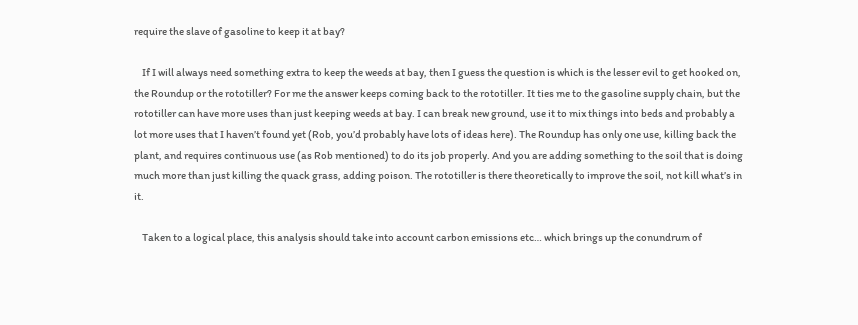require the slave of gasoline to keep it at bay?

    If I will always need something extra to keep the weeds at bay, then I guess the question is which is the lesser evil to get hooked on, the Roundup or the rototiller? For me the answer keeps coming back to the rototiller. It ties me to the gasoline supply chain, but the rototiller can have more uses than just keeping weeds at bay. I can break new ground, use it to mix things into beds and probably a lot more uses that I haven’t found yet (Rob, you’d probably have lots of ideas here). The Roundup has only one use, killing back the plant, and requires continuous use (as Rob mentioned) to do its job properly. And you are adding something to the soil that is doing much more than just killing the quack grass, adding poison. The rototiller is there theoretically to improve the soil, not kill what’s in it.

    Taken to a logical place, this analysis should take into account carbon emissions etc… which brings up the conundrum of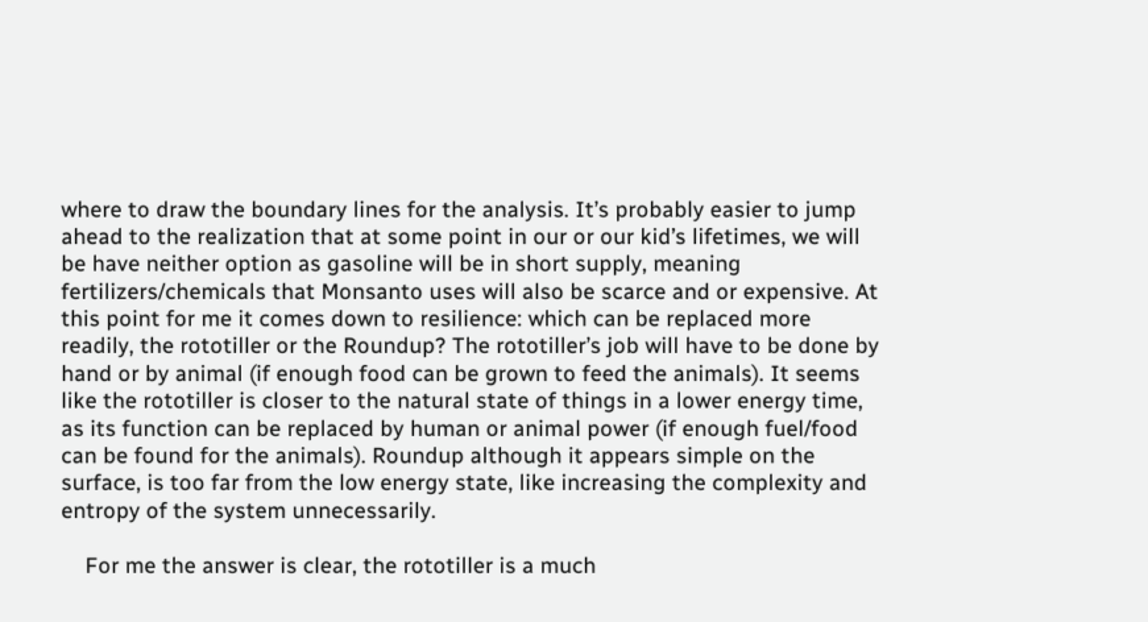where to draw the boundary lines for the analysis. It’s probably easier to jump ahead to the realization that at some point in our or our kid’s lifetimes, we will be have neither option as gasoline will be in short supply, meaning fertilizers/chemicals that Monsanto uses will also be scarce and or expensive. At this point for me it comes down to resilience: which can be replaced more readily, the rototiller or the Roundup? The rototiller’s job will have to be done by hand or by animal (if enough food can be grown to feed the animals). It seems like the rototiller is closer to the natural state of things in a lower energy time, as its function can be replaced by human or animal power (if enough fuel/food can be found for the animals). Roundup although it appears simple on the surface, is too far from the low energy state, like increasing the complexity and entropy of the system unnecessarily.

    For me the answer is clear, the rototiller is a much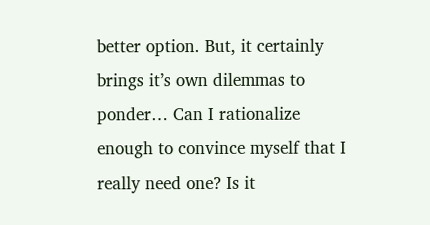better option. But, it certainly brings it’s own dilemmas to ponder… Can I rationalize enough to convince myself that I really need one? Is it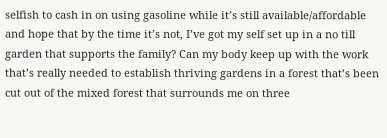selfish to cash in on using gasoline while it’s still available/affordable and hope that by the time it’s not, I’ve got my self set up in a no till garden that supports the family? Can my body keep up with the work that’s really needed to establish thriving gardens in a forest that’s been cut out of the mixed forest that surrounds me on three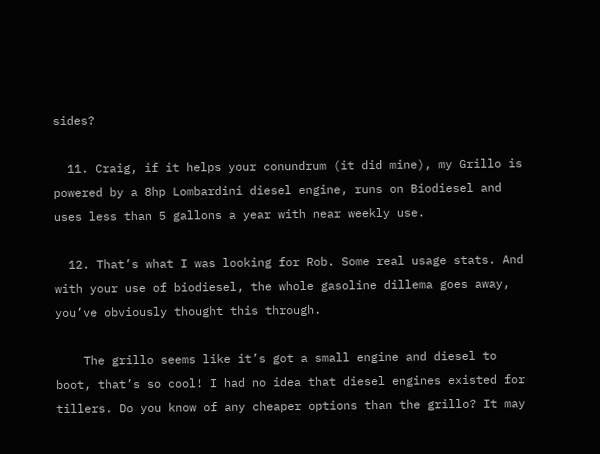sides?

  11. Craig, if it helps your conundrum (it did mine), my Grillo is powered by a 8hp Lombardini diesel engine, runs on Biodiesel and uses less than 5 gallons a year with near weekly use.

  12. That’s what I was looking for Rob. Some real usage stats. And with your use of biodiesel, the whole gasoline dillema goes away, you’ve obviously thought this through.

    The grillo seems like it’s got a small engine and diesel to boot, that’s so cool! I had no idea that diesel engines existed for tillers. Do you know of any cheaper options than the grillo? It may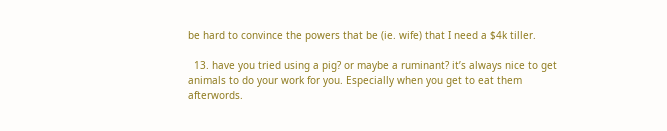be hard to convince the powers that be (ie. wife) that I need a $4k tiller.

  13. have you tried using a pig? or maybe a ruminant? it’s always nice to get animals to do your work for you. Especially when you get to eat them afterwords.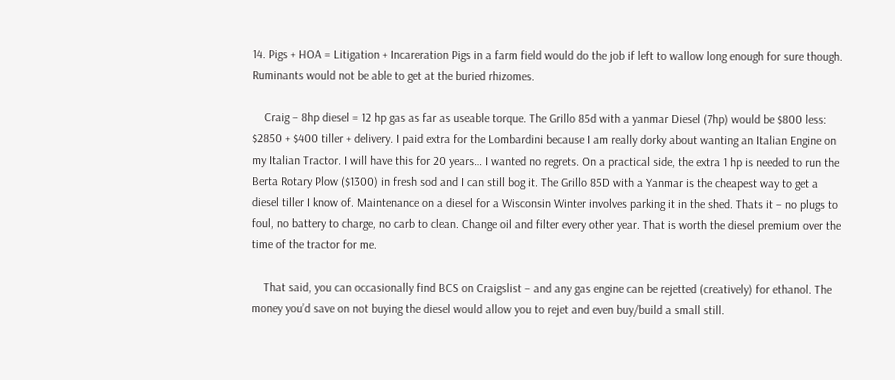14. Pigs + HOA = Litigation + Incareration Pigs in a farm field would do the job if left to wallow long enough for sure though. Ruminants would not be able to get at the buried rhizomes.

    Craig – 8hp diesel = 12 hp gas as far as useable torque. The Grillo 85d with a yanmar Diesel (7hp) would be $800 less: $2850 + $400 tiller + delivery. I paid extra for the Lombardini because I am really dorky about wanting an Italian Engine on my Italian Tractor. I will have this for 20 years… I wanted no regrets. On a practical side, the extra 1 hp is needed to run the Berta Rotary Plow ($1300) in fresh sod and I can still bog it. The Grillo 85D with a Yanmar is the cheapest way to get a diesel tiller I know of. Maintenance on a diesel for a Wisconsin Winter involves parking it in the shed. Thats it – no plugs to foul, no battery to charge, no carb to clean. Change oil and filter every other year. That is worth the diesel premium over the time of the tractor for me.

    That said, you can occasionally find BCS on Craigslist – and any gas engine can be rejetted (creatively) for ethanol. The money you’d save on not buying the diesel would allow you to rejet and even buy/build a small still.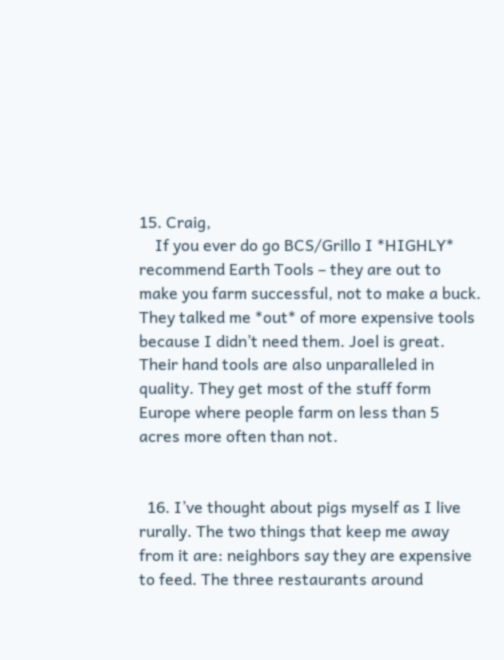15. Craig,
    If you ever do go BCS/Grillo I *HIGHLY* recommend Earth Tools – they are out to make you farm successful, not to make a buck. They talked me *out* of more expensive tools because I didn’t need them. Joel is great. Their hand tools are also unparalleled in quality. They get most of the stuff form Europe where people farm on less than 5 acres more often than not.


  16. I’ve thought about pigs myself as I live rurally. The two things that keep me away from it are: neighbors say they are expensive to feed. The three restaurants around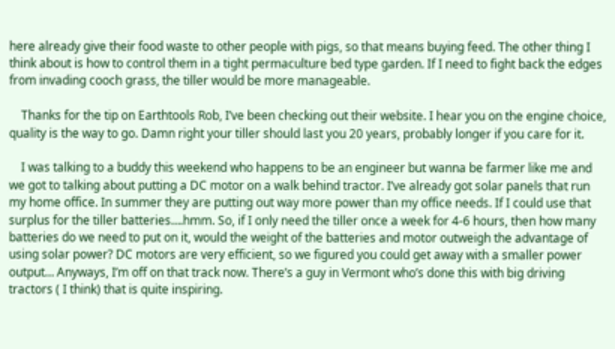here already give their food waste to other people with pigs, so that means buying feed. The other thing I think about is how to control them in a tight permaculture bed type garden. If I need to fight back the edges from invading cooch grass, the tiller would be more manageable.

    Thanks for the tip on Earthtools Rob, I’ve been checking out their website. I hear you on the engine choice, quality is the way to go. Damn right your tiller should last you 20 years, probably longer if you care for it.

    I was talking to a buddy this weekend who happens to be an engineer but wanna be farmer like me and we got to talking about putting a DC motor on a walk behind tractor. I’ve already got solar panels that run my home office. In summer they are putting out way more power than my office needs. If I could use that surplus for the tiller batteries….hmm. So, if I only need the tiller once a week for 4-6 hours, then how many batteries do we need to put on it, would the weight of the batteries and motor outweigh the advantage of using solar power? DC motors are very efficient, so we figured you could get away with a smaller power output… Anyways, I’m off on that track now. There’s a guy in Vermont who’s done this with big driving tractors ( I think) that is quite inspiring.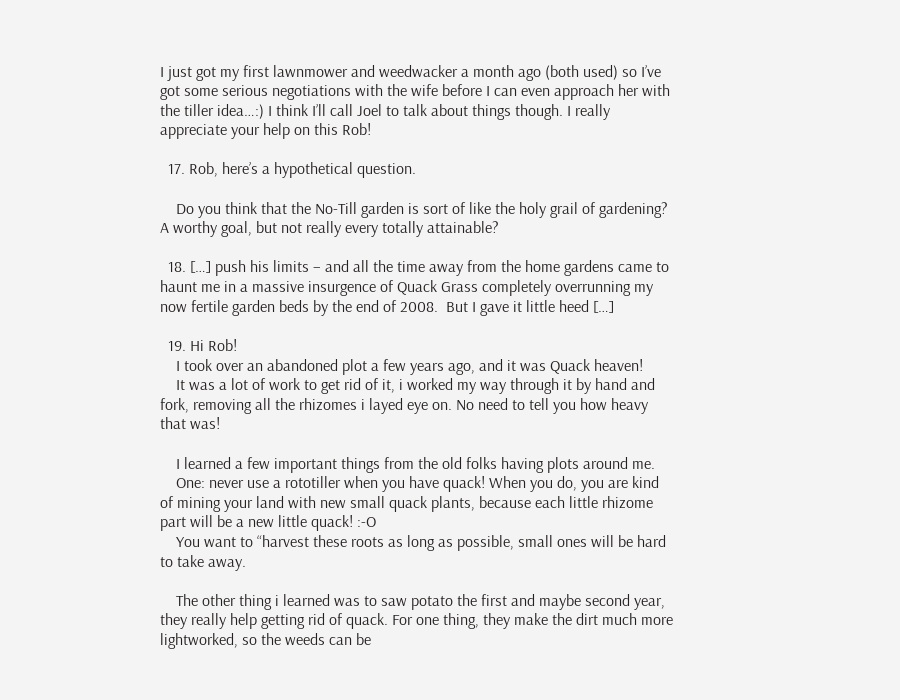I just got my first lawnmower and weedwacker a month ago (both used) so I’ve got some serious negotiations with the wife before I can even approach her with the tiller idea…:) I think I’ll call Joel to talk about things though. I really appreciate your help on this Rob!

  17. Rob, here’s a hypothetical question.

    Do you think that the No-Till garden is sort of like the holy grail of gardening? A worthy goal, but not really every totally attainable?

  18. […] push his limits – and all the time away from the home gardens came to haunt me in a massive insurgence of Quack Grass completely overrunning my now fertile garden beds by the end of 2008.  But I gave it little heed […]

  19. Hi Rob!
    I took over an abandoned plot a few years ago, and it was Quack heaven!
    It was a lot of work to get rid of it, i worked my way through it by hand and fork, removing all the rhizomes i layed eye on. No need to tell you how heavy that was!

    I learned a few important things from the old folks having plots around me.
    One: never use a rototiller when you have quack! When you do, you are kind of mining your land with new small quack plants, because each little rhizome part will be a new little quack! :-O
    You want to “harvest these roots as long as possible, small ones will be hard to take away.

    The other thing i learned was to saw potato the first and maybe second year, they really help getting rid of quack. For one thing, they make the dirt much more lightworked, so the weeds can be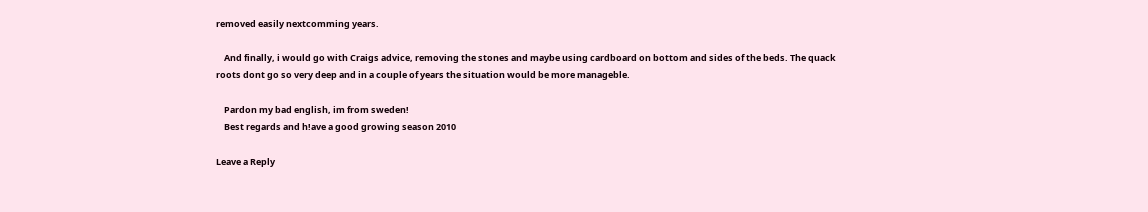removed easily nextcomming years.

    And finally, i would go with Craigs advice, removing the stones and maybe using cardboard on bottom and sides of the beds. The quack roots dont go so very deep and in a couple of years the situation would be more manageble.

    Pardon my bad english, im from sweden!
    Best regards and h!ave a good growing season 2010

Leave a Reply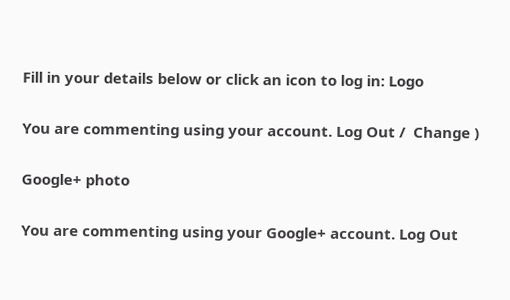Fill in your details below or click an icon to log in: Logo

You are commenting using your account. Log Out /  Change )

Google+ photo

You are commenting using your Google+ account. Log Out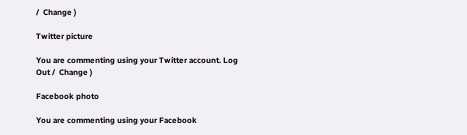/  Change )

Twitter picture

You are commenting using your Twitter account. Log Out /  Change )

Facebook photo

You are commenting using your Facebook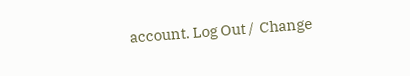account. Log Out /  Change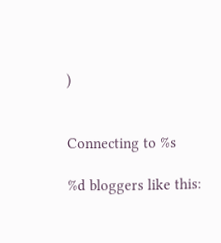)


Connecting to %s

%d bloggers like this: